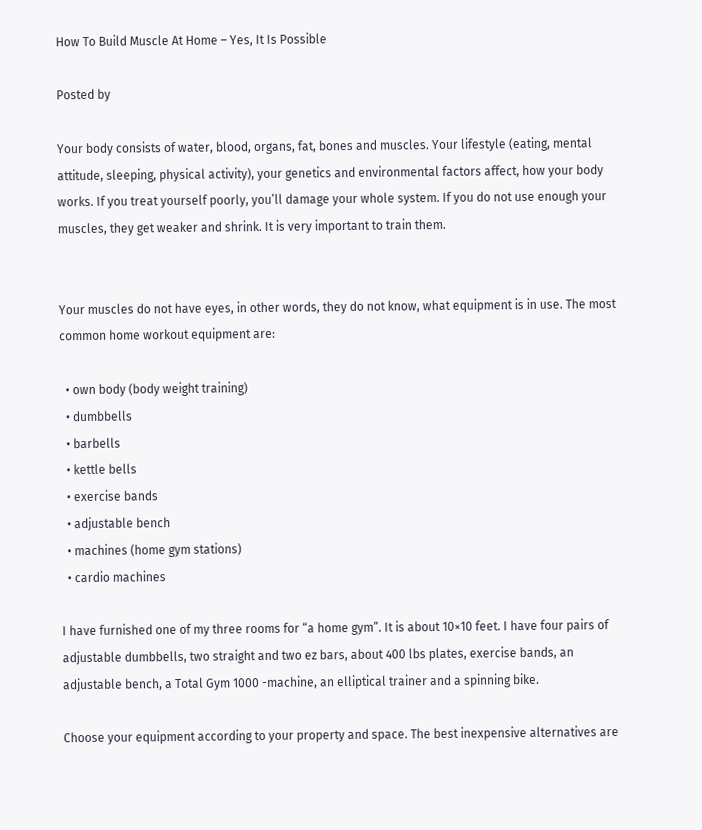How To Build Muscle At Home – Yes, It Is Possible

Posted by

Your body consists of water, blood, organs, fat, bones and muscles. Your lifestyle (eating, mental attitude, sleeping, physical activity), your genetics and environmental factors affect, how your body works. If you treat yourself poorly, you’ll damage your whole system. If you do not use enough your muscles, they get weaker and shrink. It is very important to train them.


Your muscles do not have eyes, in other words, they do not know, what equipment is in use. The most common home workout equipment are:

  • own body (body weight training)
  • dumbbells
  • barbells
  • kettle bells
  • exercise bands
  • adjustable bench
  • machines (home gym stations)
  • cardio machines

I have furnished one of my three rooms for “a home gym”. It is about 10×10 feet. I have four pairs of adjustable dumbbells, two straight and two ez bars, about 400 lbs plates, exercise bands, an adjustable bench, a Total Gym 1000 -machine, an elliptical trainer and a spinning bike.

Choose your equipment according to your property and space. The best inexpensive alternatives are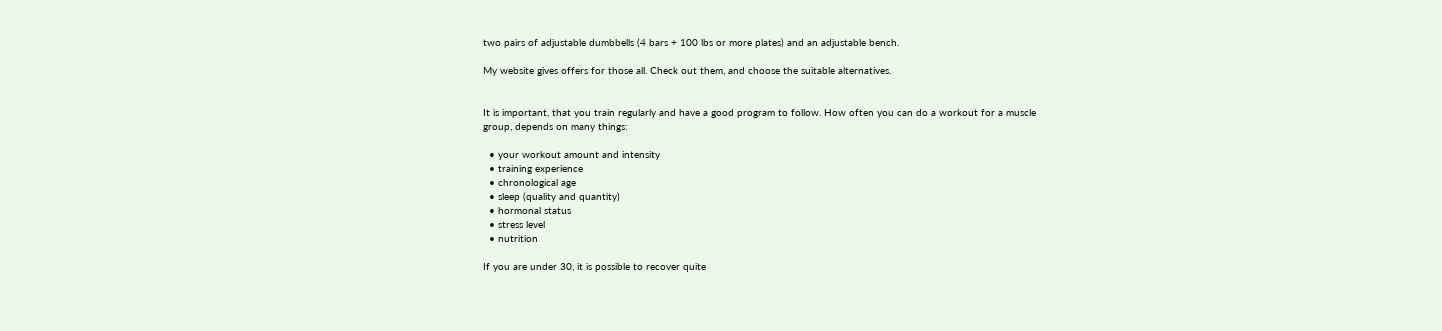two pairs of adjustable dumbbells (4 bars + 100 lbs or more plates) and an adjustable bench.

My website gives offers for those all. Check out them, and choose the suitable alternatives.


It is important, that you train regularly and have a good program to follow. How often you can do a workout for a muscle group, depends on many things:

  • your workout amount and intensity
  • training experience
  • chronological age
  • sleep (quality and quantity)
  • hormonal status
  • stress level
  • nutrition

If you are under 30, it is possible to recover quite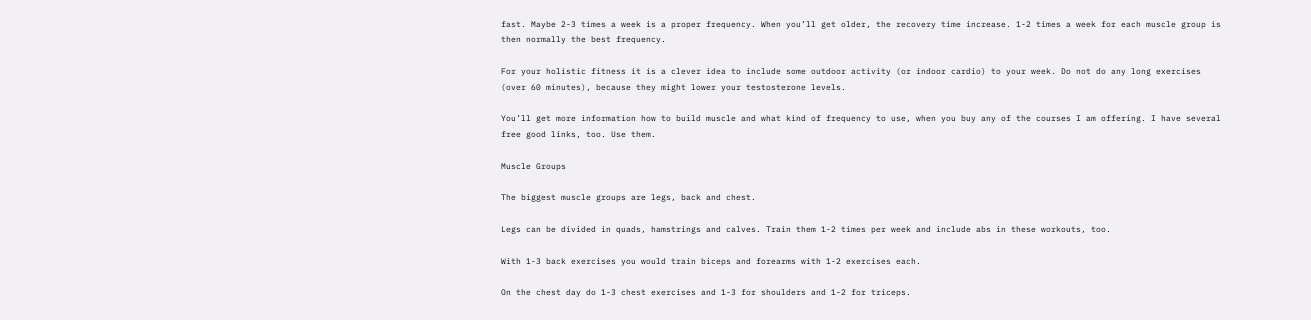fast. Maybe 2-3 times a week is a proper frequency. When you’ll get older, the recovery time increase. 1-2 times a week for each muscle group is then normally the best frequency.

For your holistic fitness it is a clever idea to include some outdoor activity (or indoor cardio) to your week. Do not do any long exercises (over 60 minutes), because they might lower your testosterone levels.

You’ll get more information how to build muscle and what kind of frequency to use, when you buy any of the courses I am offering. I have several free good links, too. Use them.

Muscle Groups

The biggest muscle groups are legs, back and chest.

Legs can be divided in quads, hamstrings and calves. Train them 1-2 times per week and include abs in these workouts, too.

With 1-3 back exercises you would train biceps and forearms with 1-2 exercises each.

On the chest day do 1-3 chest exercises and 1-3 for shoulders and 1-2 for triceps.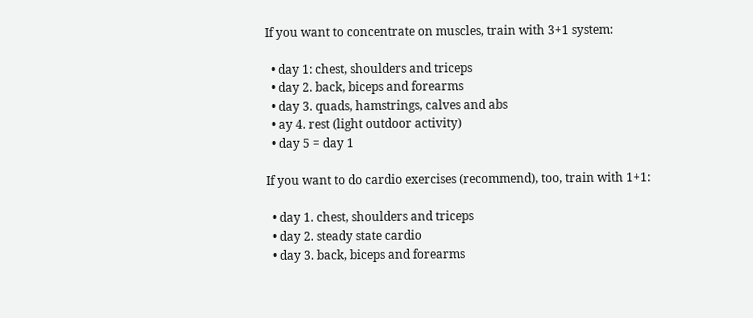If you want to concentrate on muscles, train with 3+1 system:

  • day 1: chest, shoulders and triceps
  • day 2. back, biceps and forearms
  • day 3. quads, hamstrings, calves and abs
  • ay 4. rest (light outdoor activity)
  • day 5 = day 1

If you want to do cardio exercises (recommend), too, train with 1+1:

  • day 1. chest, shoulders and triceps
  • day 2. steady state cardio
  • day 3. back, biceps and forearms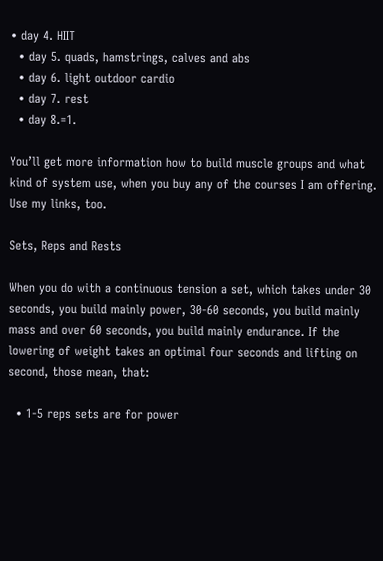• day 4. HIIT
  • day 5. quads, hamstrings, calves and abs
  • day 6. light outdoor cardio
  • day 7. rest
  • day 8.=1.

You’ll get more information how to build muscle groups and what kind of system use, when you buy any of the courses I am offering. Use my links, too.

Sets, Reps and Rests

When you do with a continuous tension a set, which takes under 30 seconds, you build mainly power, 30-60 seconds, you build mainly mass and over 60 seconds, you build mainly endurance. If the lowering of weight takes an optimal four seconds and lifting on second, those mean, that:

  • 1-5 reps sets are for power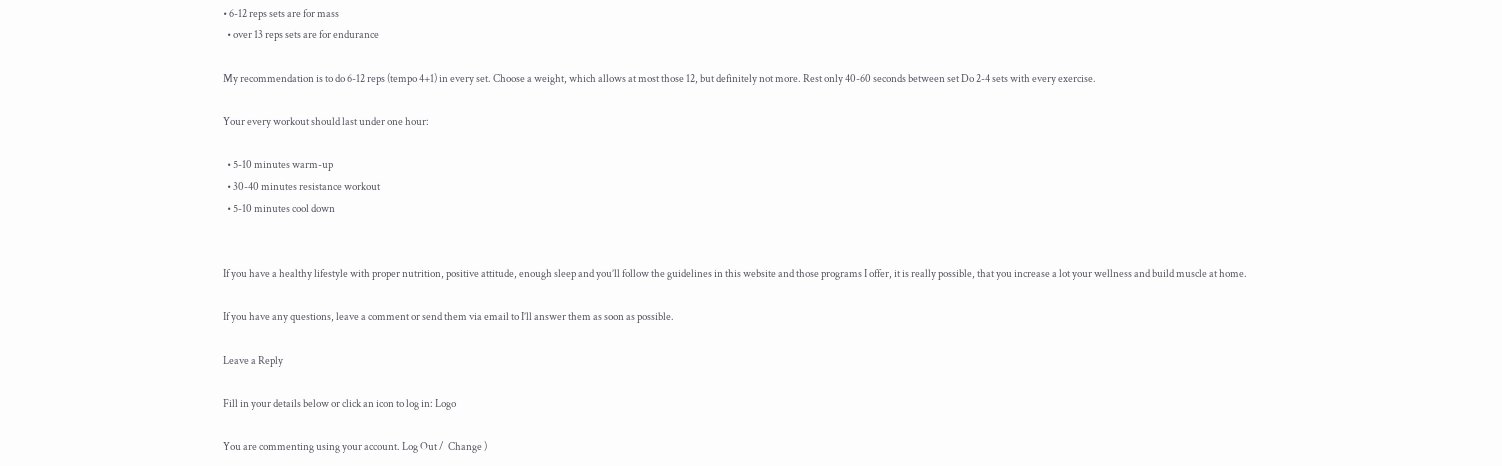• 6-12 reps sets are for mass
  • over 13 reps sets are for endurance

My recommendation is to do 6-12 reps (tempo 4+1) in every set. Choose a weight, which allows at most those 12, but definitely not more. Rest only 40-60 seconds between set Do 2-4 sets with every exercise.

Your every workout should last under one hour:

  • 5-10 minutes warm-up
  • 30-40 minutes resistance workout
  • 5-10 minutes cool down


If you have a healthy lifestyle with proper nutrition, positive attitude, enough sleep and you’ll follow the guidelines in this website and those programs I offer, it is really possible, that you increase a lot your wellness and build muscle at home.

If you have any questions, leave a comment or send them via email to I’ll answer them as soon as possible.

Leave a Reply

Fill in your details below or click an icon to log in: Logo

You are commenting using your account. Log Out /  Change )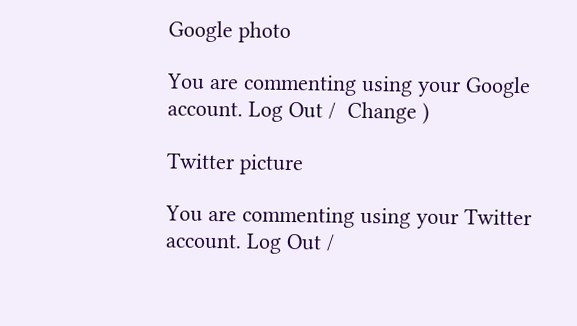Google photo

You are commenting using your Google account. Log Out /  Change )

Twitter picture

You are commenting using your Twitter account. Log Out /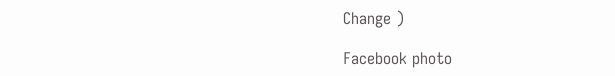Change )

Facebook photo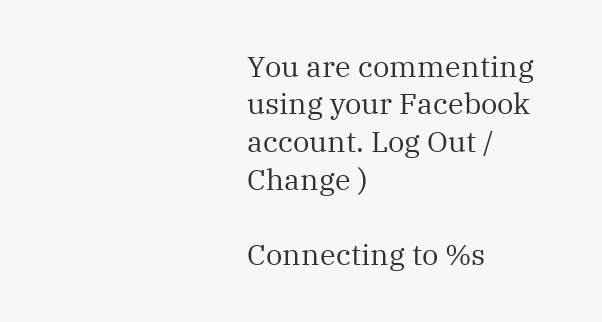You are commenting using your Facebook account. Log Out /  Change )

Connecting to %s